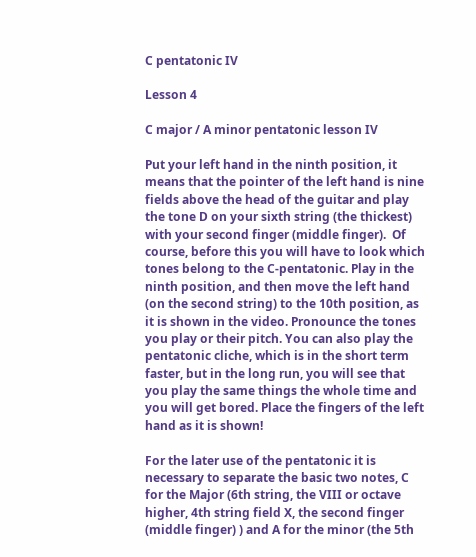C pentatonic IV

Lesson 4

C major / A minor pentatonic lesson IV

Put your left hand in the ninth position, it means that the pointer of the left hand is nine fields above the head of the guitar and play the tone D on your sixth string (the thickest) with your second finger (middle finger).  Of course, before this you will have to look which tones belong to the C-pentatonic. Play in the ninth position, and then move the left hand (on the second string) to the 10th position, as it is shown in the video. Pronounce the tones you play or their pitch. You can also play the pentatonic cliche, which is in the short term faster, but in the long run, you will see that you play the same things the whole time and you will get bored. Place the fingers of the left hand as it is shown!

For the later use of the pentatonic it is necessary to separate the basic two notes, C for the Major (6th string, the VIII or octave higher, 4th string field X, the second finger (middle finger) ) and A for the minor (the 5th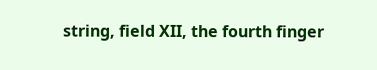string, field XII, the fourth finger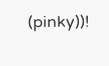(pinky))!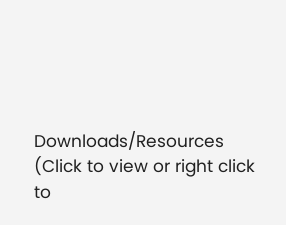Downloads/Resources (Click to view or right click to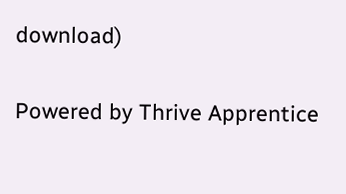download)

Powered by Thrive Apprentice